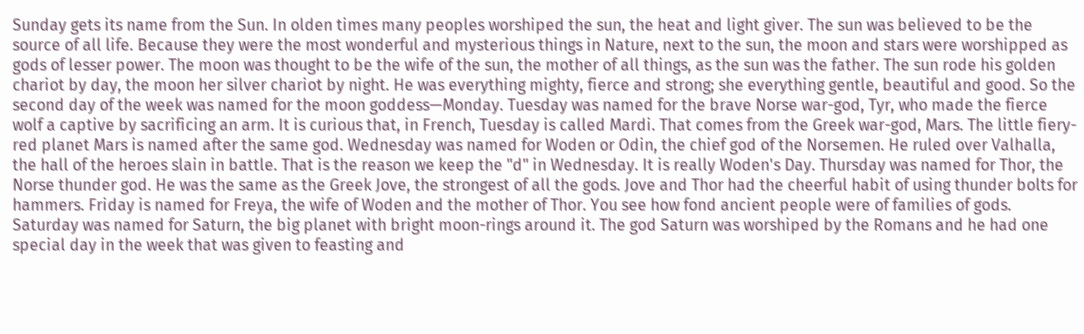Sunday gets its name from the Sun. In olden times many peoples worshiped the sun, the heat and light giver. The sun was believed to be the source of all life. Because they were the most wonderful and mysterious things in Nature, next to the sun, the moon and stars were worshipped as gods of lesser power. The moon was thought to be the wife of the sun, the mother of all things, as the sun was the father. The sun rode his golden chariot by day, the moon her silver chariot by night. He was everything mighty, fierce and strong; she everything gentle, beautiful and good. So the second day of the week was named for the moon goddess—Monday. Tuesday was named for the brave Norse war-god, Tyr, who made the fierce wolf a captive by sacrificing an arm. It is curious that, in French, Tuesday is called Mardi. That comes from the Greek war-god, Mars. The little fiery-red planet Mars is named after the same god. Wednesday was named for Woden or Odin, the chief god of the Norsemen. He ruled over Valhalla, the hall of the heroes slain in battle. That is the reason we keep the "d" in Wednesday. It is really Woden's Day. Thursday was named for Thor, the Norse thunder god. He was the same as the Greek Jove, the strongest of all the gods. Jove and Thor had the cheerful habit of using thunder bolts for hammers. Friday is named for Freya, the wife of Woden and the mother of Thor. You see how fond ancient people were of families of gods. Saturday was named for Saturn, the big planet with bright moon-rings around it. The god Saturn was worshiped by the Romans and he had one special day in the week that was given to feasting and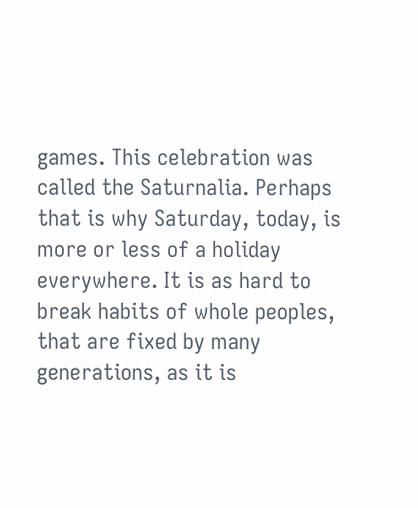games. This celebration was called the Saturnalia. Perhaps that is why Saturday, today, is more or less of a holiday everywhere. It is as hard to break habits of whole peoples, that are fixed by many generations, as it is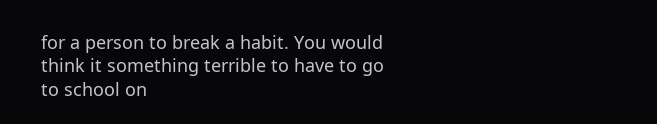for a person to break a habit. You would think it something terrible to have to go to school on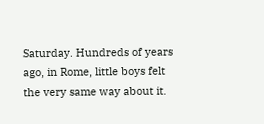Saturday. Hundreds of years ago, in Rome, little boys felt the very same way about it.